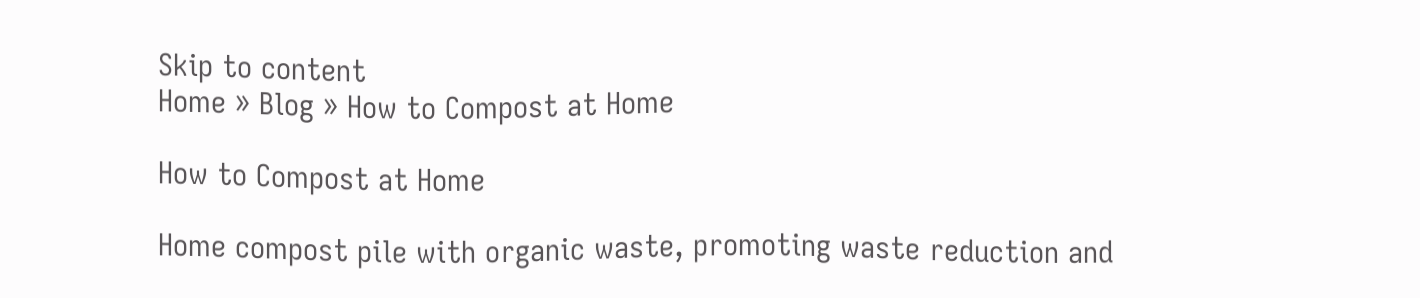Skip to content
Home » Blog » How to Compost at Home

How to Compost at Home

Home compost pile with organic waste, promoting waste reduction and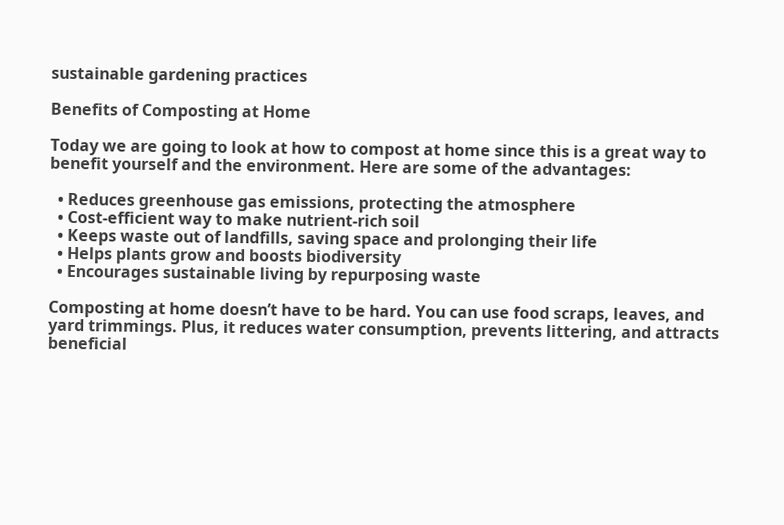sustainable gardening practices

Benefits of Composting at Home

Today we are going to look at how to compost at home since this is a great way to benefit yourself and the environment. Here are some of the advantages:

  • Reduces greenhouse gas emissions, protecting the atmosphere
  • Cost-efficient way to make nutrient-rich soil
  • Keeps waste out of landfills, saving space and prolonging their life
  • Helps plants grow and boosts biodiversity
  • Encourages sustainable living by repurposing waste

Composting at home doesn’t have to be hard. You can use food scraps, leaves, and yard trimmings. Plus, it reduces water consumption, prevents littering, and attracts beneficial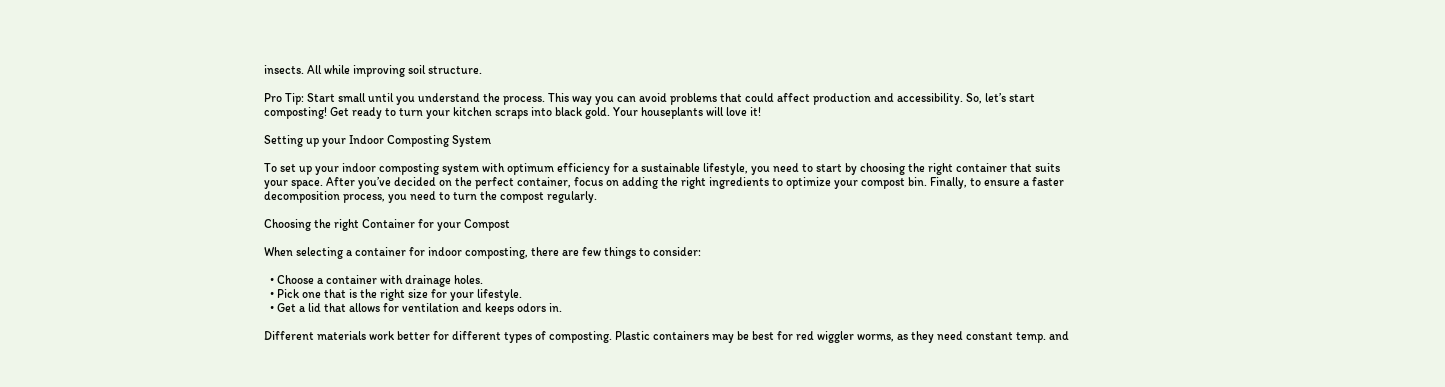insects. All while improving soil structure.

Pro Tip: Start small until you understand the process. This way you can avoid problems that could affect production and accessibility. So, let’s start composting! Get ready to turn your kitchen scraps into black gold. Your houseplants will love it!

Setting up your Indoor Composting System

To set up your indoor composting system with optimum efficiency for a sustainable lifestyle, you need to start by choosing the right container that suits your space. After you’ve decided on the perfect container, focus on adding the right ingredients to optimize your compost bin. Finally, to ensure a faster decomposition process, you need to turn the compost regularly.

Choosing the right Container for your Compost

When selecting a container for indoor composting, there are few things to consider:

  • Choose a container with drainage holes.
  • Pick one that is the right size for your lifestyle.
  • Get a lid that allows for ventilation and keeps odors in.

Different materials work better for different types of composting. Plastic containers may be best for red wiggler worms, as they need constant temp. and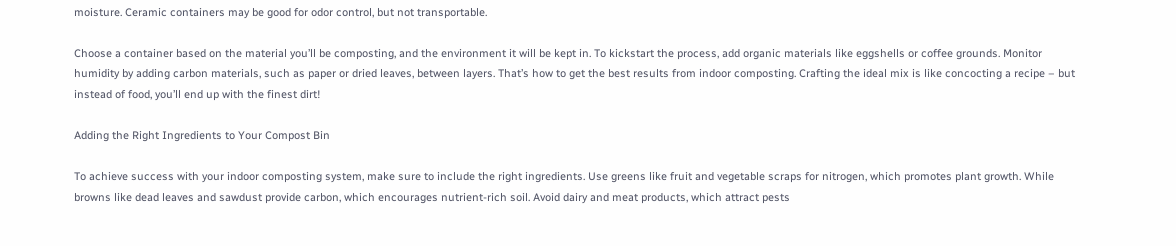moisture. Ceramic containers may be good for odor control, but not transportable.

Choose a container based on the material you’ll be composting, and the environment it will be kept in. To kickstart the process, add organic materials like eggshells or coffee grounds. Monitor humidity by adding carbon materials, such as paper or dried leaves, between layers. That’s how to get the best results from indoor composting. Crafting the ideal mix is like concocting a recipe – but instead of food, you’ll end up with the finest dirt!

Adding the Right Ingredients to Your Compost Bin

To achieve success with your indoor composting system, make sure to include the right ingredients. Use greens like fruit and vegetable scraps for nitrogen, which promotes plant growth. While browns like dead leaves and sawdust provide carbon, which encourages nutrient-rich soil. Avoid dairy and meat products, which attract pests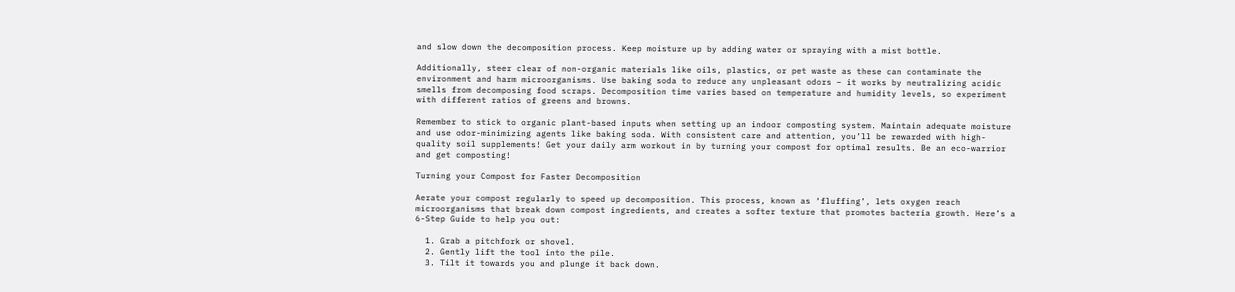and slow down the decomposition process. Keep moisture up by adding water or spraying with a mist bottle.

Additionally, steer clear of non-organic materials like oils, plastics, or pet waste as these can contaminate the environment and harm microorganisms. Use baking soda to reduce any unpleasant odors – it works by neutralizing acidic smells from decomposing food scraps. Decomposition time varies based on temperature and humidity levels, so experiment with different ratios of greens and browns.

Remember to stick to organic plant-based inputs when setting up an indoor composting system. Maintain adequate moisture and use odor-minimizing agents like baking soda. With consistent care and attention, you’ll be rewarded with high-quality soil supplements! Get your daily arm workout in by turning your compost for optimal results. Be an eco-warrior and get composting!

Turning your Compost for Faster Decomposition

Aerate your compost regularly to speed up decomposition. This process, known as ‘fluffing’, lets oxygen reach microorganisms that break down compost ingredients, and creates a softer texture that promotes bacteria growth. Here’s a 6-Step Guide to help you out:

  1. Grab a pitchfork or shovel.
  2. Gently lift the tool into the pile.
  3. Tilt it towards you and plunge it back down.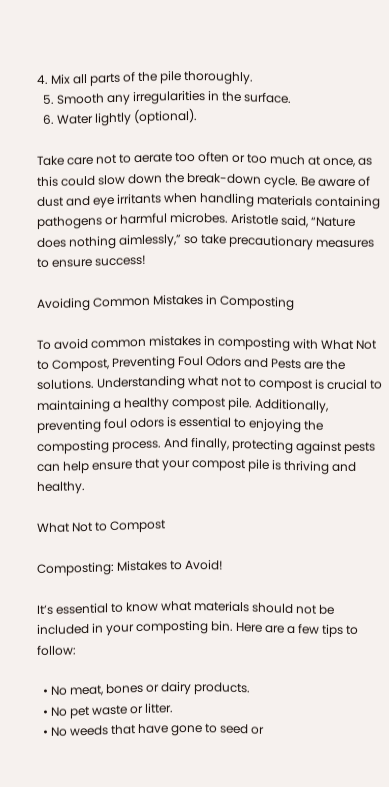4. Mix all parts of the pile thoroughly.
  5. Smooth any irregularities in the surface.
  6. Water lightly (optional).

Take care not to aerate too often or too much at once, as this could slow down the break-down cycle. Be aware of dust and eye irritants when handling materials containing pathogens or harmful microbes. Aristotle said, “Nature does nothing aimlessly,” so take precautionary measures to ensure success!

Avoiding Common Mistakes in Composting

To avoid common mistakes in composting with What Not to Compost, Preventing Foul Odors and Pests are the solutions. Understanding what not to compost is crucial to maintaining a healthy compost pile. Additionally, preventing foul odors is essential to enjoying the composting process. And finally, protecting against pests can help ensure that your compost pile is thriving and healthy.

What Not to Compost

Composting: Mistakes to Avoid!

It’s essential to know what materials should not be included in your composting bin. Here are a few tips to follow:

  • No meat, bones or dairy products.
  • No pet waste or litter.
  • No weeds that have gone to seed or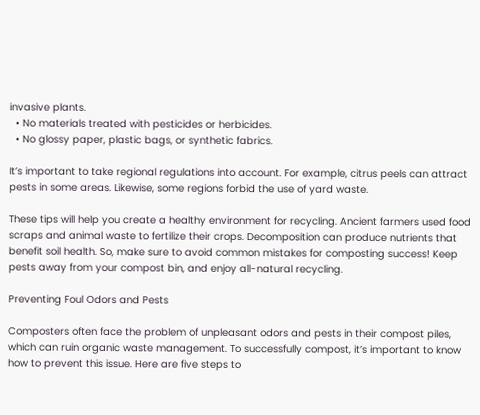invasive plants.
  • No materials treated with pesticides or herbicides.
  • No glossy paper, plastic bags, or synthetic fabrics.

It’s important to take regional regulations into account. For example, citrus peels can attract pests in some areas. Likewise, some regions forbid the use of yard waste.

These tips will help you create a healthy environment for recycling. Ancient farmers used food scraps and animal waste to fertilize their crops. Decomposition can produce nutrients that benefit soil health. So, make sure to avoid common mistakes for composting success! Keep pests away from your compost bin, and enjoy all-natural recycling.

Preventing Foul Odors and Pests

Composters often face the problem of unpleasant odors and pests in their compost piles, which can ruin organic waste management. To successfully compost, it’s important to know how to prevent this issue. Here are five steps to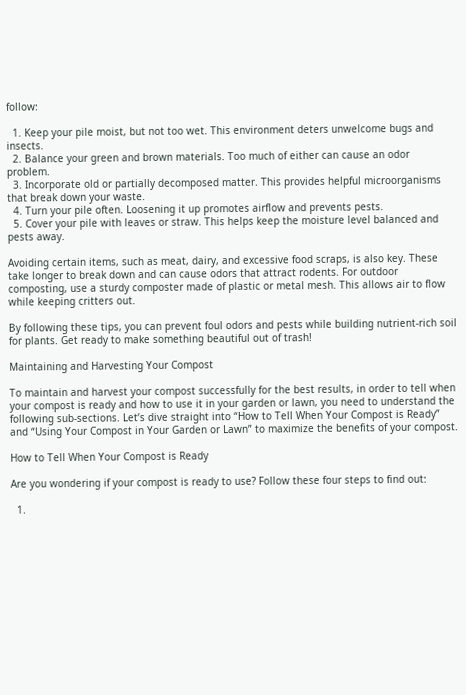follow:

  1. Keep your pile moist, but not too wet. This environment deters unwelcome bugs and insects.
  2. Balance your green and brown materials. Too much of either can cause an odor problem.
  3. Incorporate old or partially decomposed matter. This provides helpful microorganisms that break down your waste.
  4. Turn your pile often. Loosening it up promotes airflow and prevents pests.
  5. Cover your pile with leaves or straw. This helps keep the moisture level balanced and pests away.

Avoiding certain items, such as meat, dairy, and excessive food scraps, is also key. These take longer to break down and can cause odors that attract rodents. For outdoor composting, use a sturdy composter made of plastic or metal mesh. This allows air to flow while keeping critters out.

By following these tips, you can prevent foul odors and pests while building nutrient-rich soil for plants. Get ready to make something beautiful out of trash!

Maintaining and Harvesting Your Compost

To maintain and harvest your compost successfully for the best results, in order to tell when your compost is ready and how to use it in your garden or lawn, you need to understand the following sub-sections. Let’s dive straight into “How to Tell When Your Compost is Ready” and “Using Your Compost in Your Garden or Lawn” to maximize the benefits of your compost.

How to Tell When Your Compost is Ready

Are you wondering if your compost is ready to use? Follow these four steps to find out:

  1.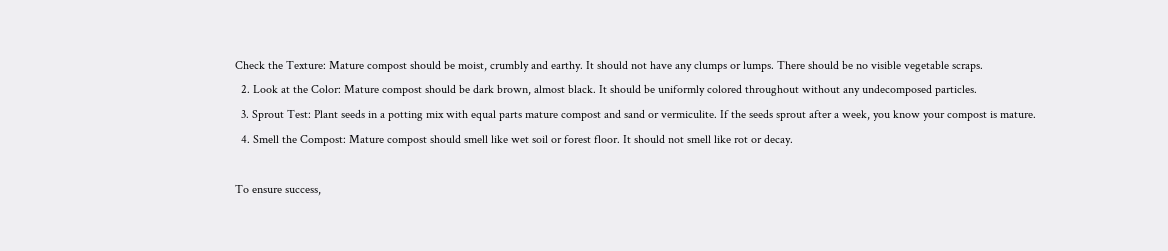Check the Texture: Mature compost should be moist, crumbly and earthy. It should not have any clumps or lumps. There should be no visible vegetable scraps.
  2. Look at the Color: Mature compost should be dark brown, almost black. It should be uniformly colored throughout without any undecomposed particles.
  3. Sprout Test: Plant seeds in a potting mix with equal parts mature compost and sand or vermiculite. If the seeds sprout after a week, you know your compost is mature.
  4. Smell the Compost: Mature compost should smell like wet soil or forest floor. It should not smell like rot or decay.

To ensure success,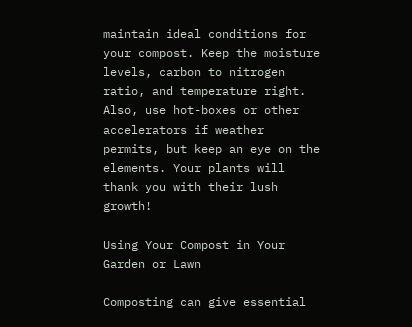maintain ideal conditions for your compost. Keep the moisture levels, carbon to nitrogen ratio, and temperature right. Also, use hot-boxes or other accelerators if weather permits, but keep an eye on the elements. Your plants will thank you with their lush growth!

Using Your Compost in Your Garden or Lawn

Composting can give essential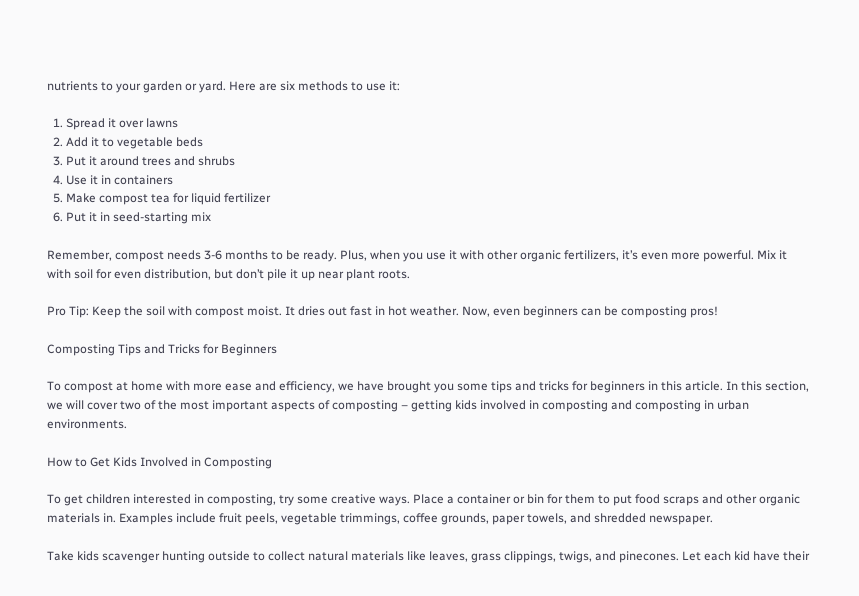nutrients to your garden or yard. Here are six methods to use it:

  1. Spread it over lawns
  2. Add it to vegetable beds
  3. Put it around trees and shrubs
  4. Use it in containers
  5. Make compost tea for liquid fertilizer
  6. Put it in seed-starting mix

Remember, compost needs 3-6 months to be ready. Plus, when you use it with other organic fertilizers, it’s even more powerful. Mix it with soil for even distribution, but don’t pile it up near plant roots.

Pro Tip: Keep the soil with compost moist. It dries out fast in hot weather. Now, even beginners can be composting pros!

Composting Tips and Tricks for Beginners

To compost at home with more ease and efficiency, we have brought you some tips and tricks for beginners in this article. In this section, we will cover two of the most important aspects of composting – getting kids involved in composting and composting in urban environments.

How to Get Kids Involved in Composting

To get children interested in composting, try some creative ways. Place a container or bin for them to put food scraps and other organic materials in. Examples include fruit peels, vegetable trimmings, coffee grounds, paper towels, and shredded newspaper.

Take kids scavenger hunting outside to collect natural materials like leaves, grass clippings, twigs, and pinecones. Let each kid have their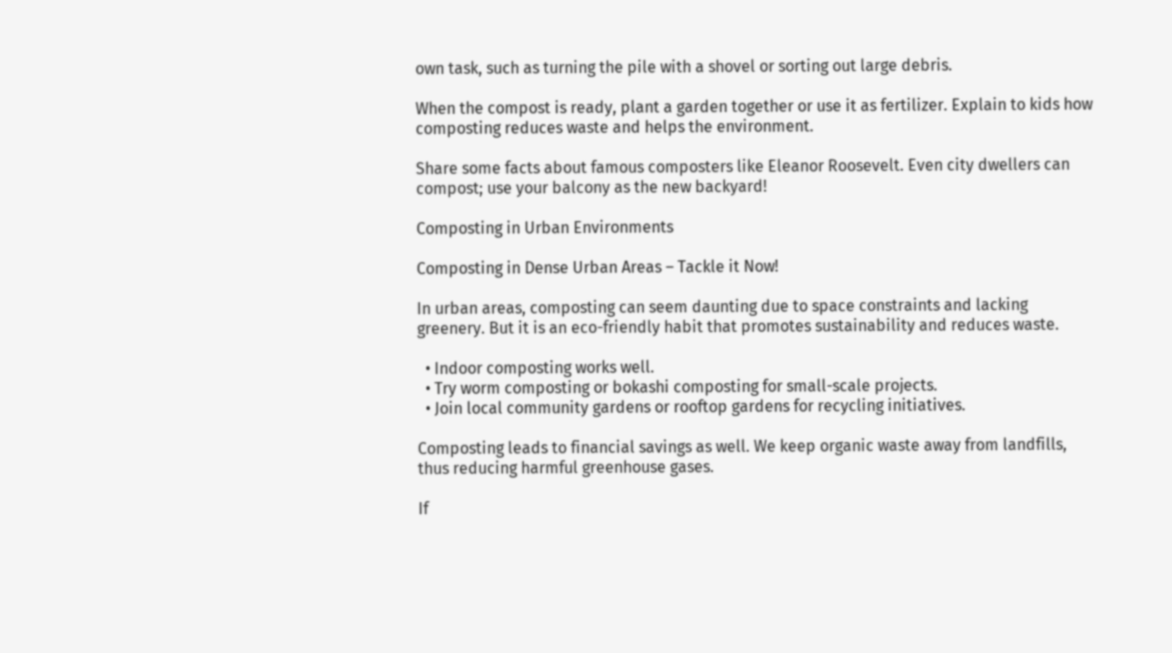own task, such as turning the pile with a shovel or sorting out large debris.

When the compost is ready, plant a garden together or use it as fertilizer. Explain to kids how composting reduces waste and helps the environment.

Share some facts about famous composters like Eleanor Roosevelt. Even city dwellers can compost; use your balcony as the new backyard!

Composting in Urban Environments

Composting in Dense Urban Areas – Tackle it Now!

In urban areas, composting can seem daunting due to space constraints and lacking greenery. But it is an eco-friendly habit that promotes sustainability and reduces waste.

  • Indoor composting works well.
  • Try worm composting or bokashi composting for small-scale projects.
  • Join local community gardens or rooftop gardens for recycling initiatives.

Composting leads to financial savings as well. We keep organic waste away from landfills, thus reducing harmful greenhouse gases.

If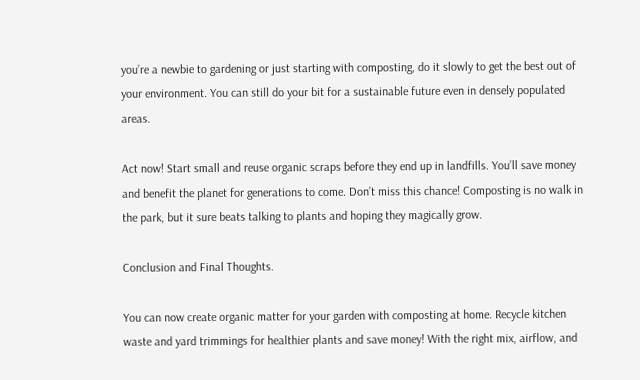you’re a newbie to gardening or just starting with composting, do it slowly to get the best out of your environment. You can still do your bit for a sustainable future even in densely populated areas.

Act now! Start small and reuse organic scraps before they end up in landfills. You’ll save money and benefit the planet for generations to come. Don’t miss this chance! Composting is no walk in the park, but it sure beats talking to plants and hoping they magically grow.

Conclusion and Final Thoughts.

You can now create organic matter for your garden with composting at home. Recycle kitchen waste and yard trimmings for healthier plants and save money! With the right mix, airflow, and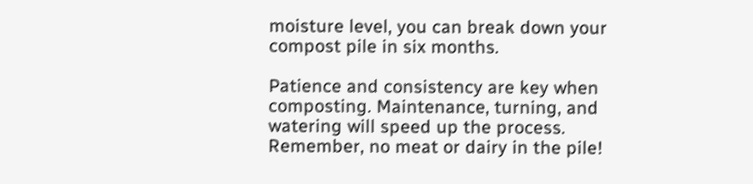moisture level, you can break down your compost pile in six months.

Patience and consistency are key when composting. Maintenance, turning, and watering will speed up the process. Remember, no meat or dairy in the pile!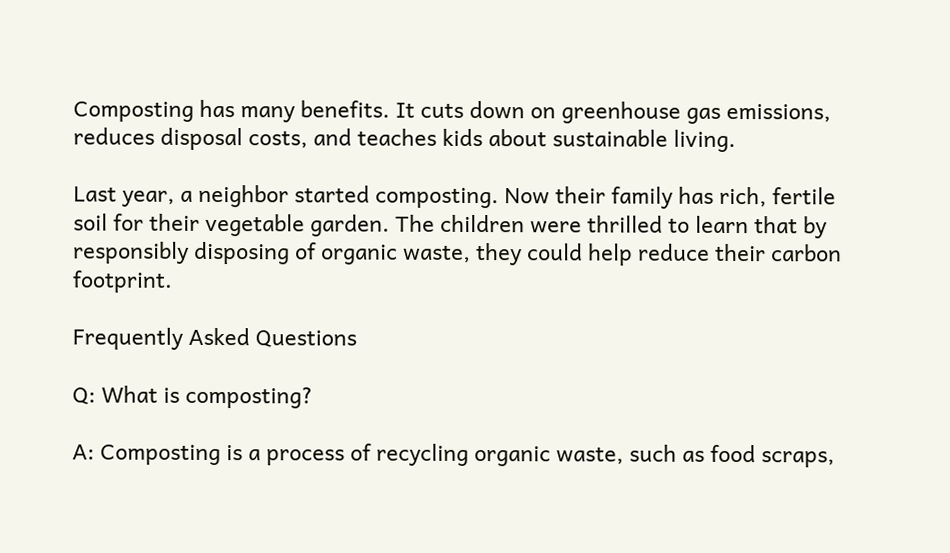Composting has many benefits. It cuts down on greenhouse gas emissions, reduces disposal costs, and teaches kids about sustainable living.

Last year, a neighbor started composting. Now their family has rich, fertile soil for their vegetable garden. The children were thrilled to learn that by responsibly disposing of organic waste, they could help reduce their carbon footprint.

Frequently Asked Questions

Q: What is composting?

A: Composting is a process of recycling organic waste, such as food scraps,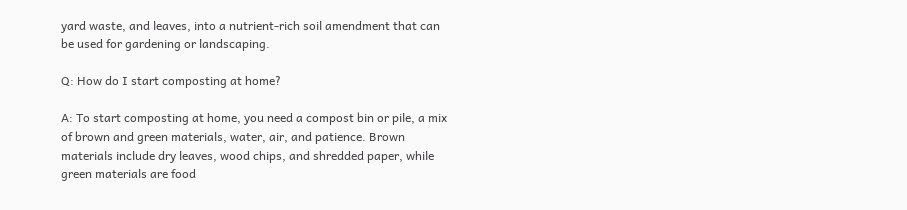yard waste, and leaves, into a nutrient-rich soil amendment that can be used for gardening or landscaping.

Q: How do I start composting at home?

A: To start composting at home, you need a compost bin or pile, a mix of brown and green materials, water, air, and patience. Brown materials include dry leaves, wood chips, and shredded paper, while green materials are food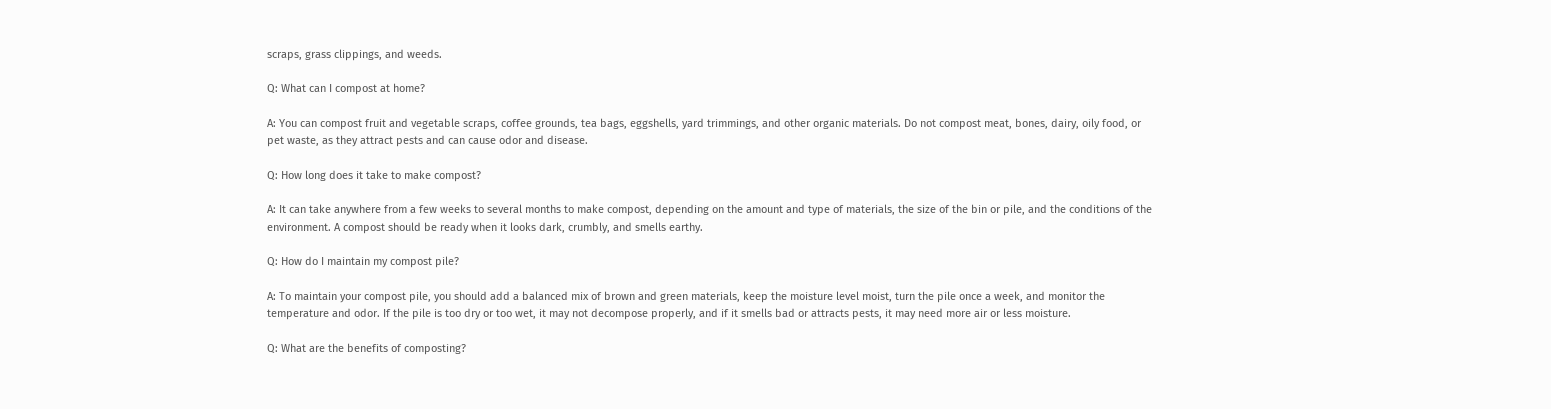scraps, grass clippings, and weeds.

Q: What can I compost at home?

A: You can compost fruit and vegetable scraps, coffee grounds, tea bags, eggshells, yard trimmings, and other organic materials. Do not compost meat, bones, dairy, oily food, or pet waste, as they attract pests and can cause odor and disease.

Q: How long does it take to make compost?

A: It can take anywhere from a few weeks to several months to make compost, depending on the amount and type of materials, the size of the bin or pile, and the conditions of the environment. A compost should be ready when it looks dark, crumbly, and smells earthy.

Q: How do I maintain my compost pile?

A: To maintain your compost pile, you should add a balanced mix of brown and green materials, keep the moisture level moist, turn the pile once a week, and monitor the temperature and odor. If the pile is too dry or too wet, it may not decompose properly, and if it smells bad or attracts pests, it may need more air or less moisture.

Q: What are the benefits of composting?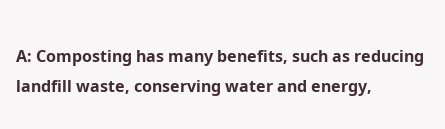A: Composting has many benefits, such as reducing landfill waste, conserving water and energy,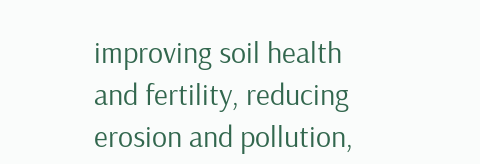improving soil health and fertility, reducing erosion and pollution,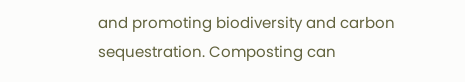and promoting biodiversity and carbon sequestration. Composting can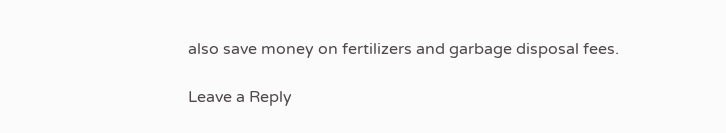also save money on fertilizers and garbage disposal fees.

Leave a Reply